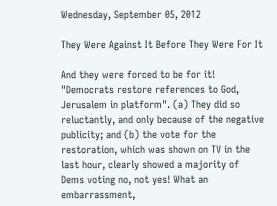Wednesday, September 05, 2012

They Were Against It Before They Were For It

And they were forced to be for it! "Democrats restore references to God, Jerusalem in platform". (a) They did so reluctantly, and only because of the negative publicity; and (b) the vote for the restoration, which was shown on TV in the last hour, clearly showed a majority of Dems voting no, not yes! What an embarrassment,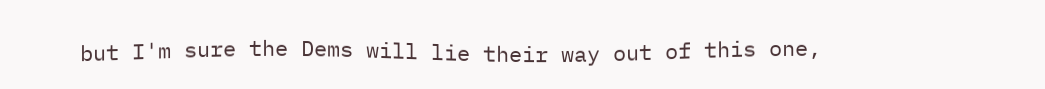but I'm sure the Dems will lie their way out of this one,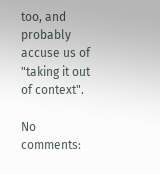too, and probably accuse us of "taking it out of context".

No comments: